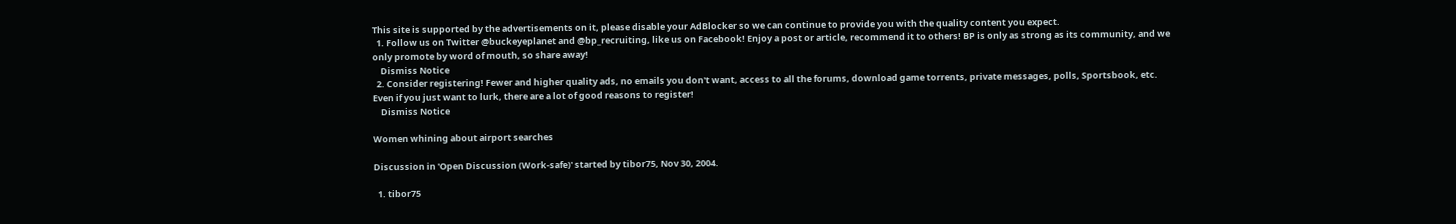This site is supported by the advertisements on it, please disable your AdBlocker so we can continue to provide you with the quality content you expect.
  1. Follow us on Twitter @buckeyeplanet and @bp_recruiting, like us on Facebook! Enjoy a post or article, recommend it to others! BP is only as strong as its community, and we only promote by word of mouth, so share away!
    Dismiss Notice
  2. Consider registering! Fewer and higher quality ads, no emails you don't want, access to all the forums, download game torrents, private messages, polls, Sportsbook, etc. Even if you just want to lurk, there are a lot of good reasons to register!
    Dismiss Notice

Women whining about airport searches

Discussion in 'Open Discussion (Work-safe)' started by tibor75, Nov 30, 2004.

  1. tibor75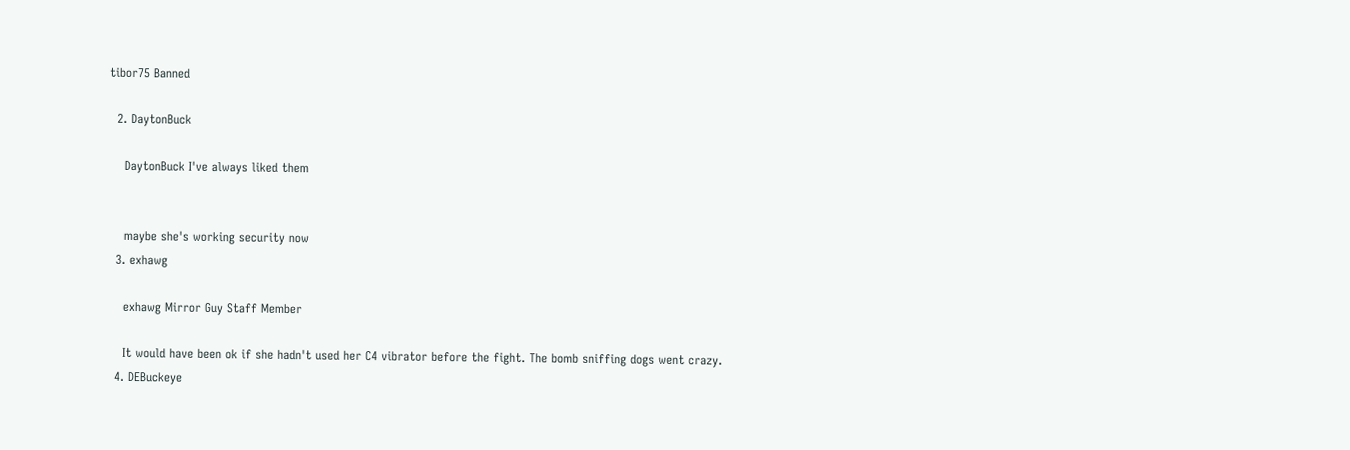tibor75 Banned

  2. DaytonBuck

    DaytonBuck I've always liked them


    maybe she's working security now
  3. exhawg

    exhawg Mirror Guy Staff Member

    It would have been ok if she hadn't used her C4 vibrator before the fight. The bomb sniffing dogs went crazy.
  4. DEBuckeye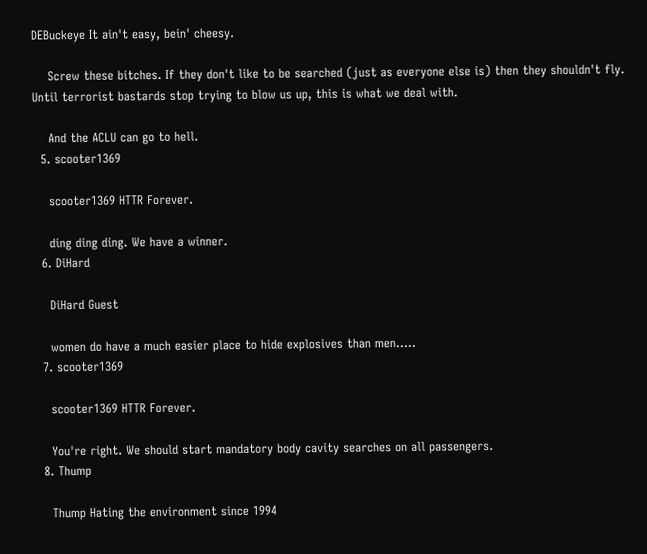DEBuckeye It ain't easy, bein' cheesy.

    Screw these bitches. If they don't like to be searched (just as everyone else is) then they shouldn't fly. Until terrorist bastards stop trying to blow us up, this is what we deal with.

    And the ACLU can go to hell.
  5. scooter1369

    scooter1369 HTTR Forever.

    ding ding ding. We have a winner.
  6. DiHard

    DiHard Guest

    women do have a much easier place to hide explosives than men.....
  7. scooter1369

    scooter1369 HTTR Forever.

    You're right. We should start mandatory body cavity searches on all passengers.
  8. Thump

    Thump Hating the environment since 1994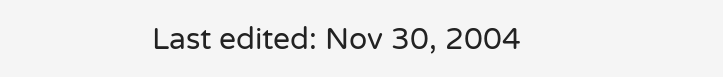Last edited: Nov 30, 2004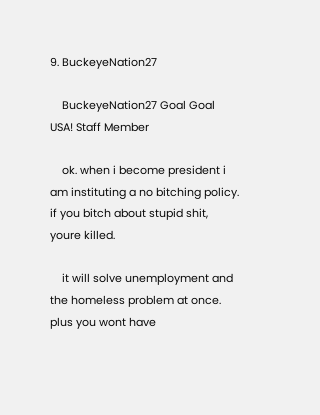9. BuckeyeNation27

    BuckeyeNation27 Goal Goal USA! Staff Member

    ok. when i become president i am instituting a no bitching policy. if you bitch about stupid shit, youre killed.

    it will solve unemployment and the homeless problem at once. plus you wont have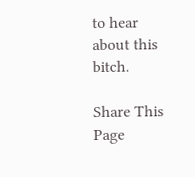to hear about this bitch.

Share This Page